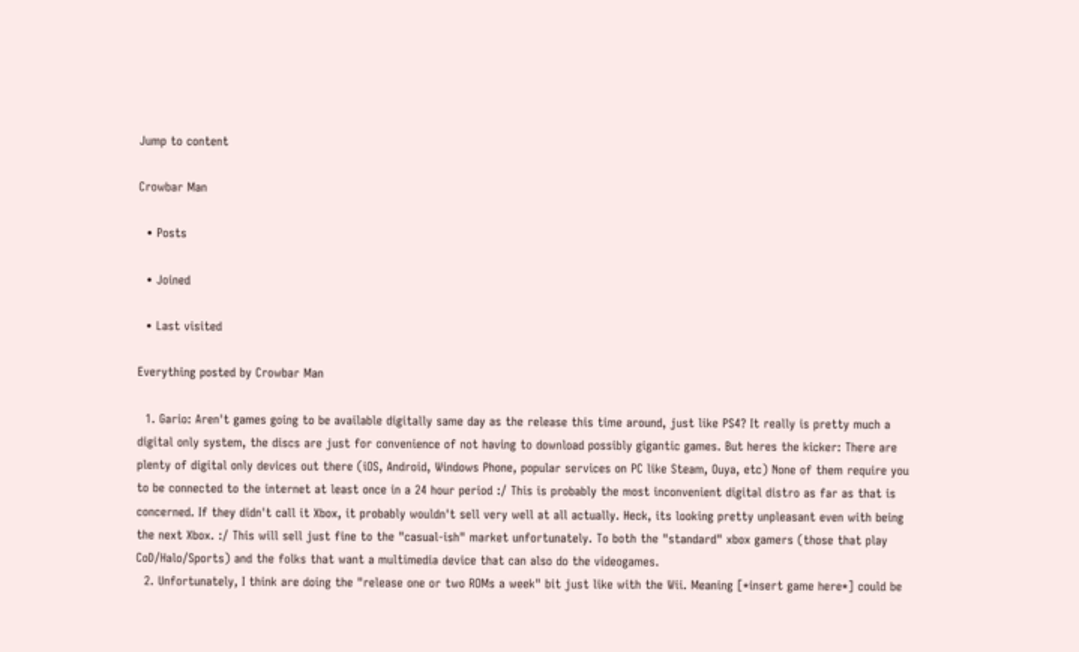Jump to content

Crowbar Man

  • Posts

  • Joined

  • Last visited

Everything posted by Crowbar Man

  1. Gario: Aren't games going to be available digitally same day as the release this time around, just like PS4? It really is pretty much a digital only system, the discs are just for convenience of not having to download possibly gigantic games. But heres the kicker: There are plenty of digital only devices out there (iOS, Android, Windows Phone, popular services on PC like Steam, Ouya, etc) None of them require you to be connected to the internet at least once in a 24 hour period :/ This is probably the most inconvenient digital distro as far as that is concerned. If they didn't call it Xbox, it probably wouldn't sell very well at all actually. Heck, its looking pretty unpleasant even with being the next Xbox. :/ This will sell just fine to the "casual-ish" market unfortunately. To both the "standard" xbox gamers (those that play CoD/Halo/Sports) and the folks that want a multimedia device that can also do the videogames.
  2. Unfortunately, I think are doing the "release one or two ROMs a week" bit just like with the Wii. Meaning [*insert game here*] could be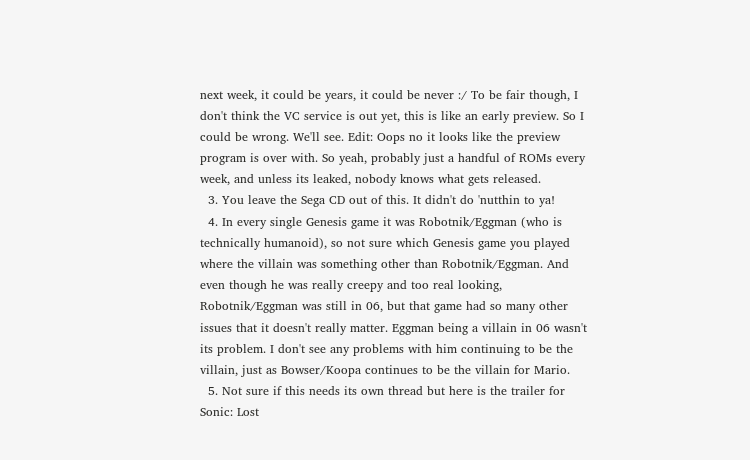next week, it could be years, it could be never :/ To be fair though, I don't think the VC service is out yet, this is like an early preview. So I could be wrong. We'll see. Edit: Oops no it looks like the preview program is over with. So yeah, probably just a handful of ROMs every week, and unless its leaked, nobody knows what gets released.
  3. You leave the Sega CD out of this. It didn't do 'nutthin to ya!
  4. In every single Genesis game it was Robotnik/Eggman (who is technically humanoid), so not sure which Genesis game you played where the villain was something other than Robotnik/Eggman. And even though he was really creepy and too real looking, Robotnik/Eggman was still in 06, but that game had so many other issues that it doesn't really matter. Eggman being a villain in 06 wasn't its problem. I don't see any problems with him continuing to be the villain, just as Bowser/Koopa continues to be the villain for Mario.
  5. Not sure if this needs its own thread but here is the trailer for Sonic: Lost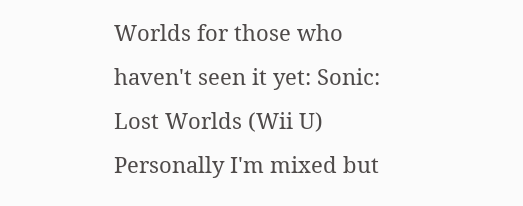Worlds for those who haven't seen it yet: Sonic: Lost Worlds (Wii U) Personally I'm mixed but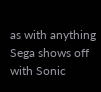as with anything Sega shows off with Sonic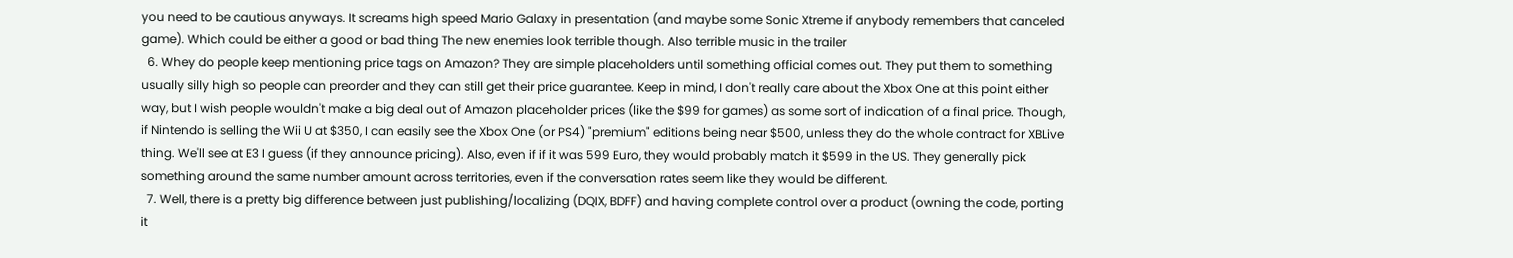you need to be cautious anyways. It screams high speed Mario Galaxy in presentation (and maybe some Sonic Xtreme if anybody remembers that canceled game). Which could be either a good or bad thing The new enemies look terrible though. Also terrible music in the trailer
  6. Whey do people keep mentioning price tags on Amazon? They are simple placeholders until something official comes out. They put them to something usually silly high so people can preorder and they can still get their price guarantee. Keep in mind, I don't really care about the Xbox One at this point either way, but I wish people wouldn't make a big deal out of Amazon placeholder prices (like the $99 for games) as some sort of indication of a final price. Though, if Nintendo is selling the Wii U at $350, I can easily see the Xbox One (or PS4) "premium" editions being near $500, unless they do the whole contract for XBLive thing. We'll see at E3 I guess (if they announce pricing). Also, even if if it was 599 Euro, they would probably match it $599 in the US. They generally pick something around the same number amount across territories, even if the conversation rates seem like they would be different.
  7. Well, there is a pretty big difference between just publishing/localizing (DQIX, BDFF) and having complete control over a product (owning the code, porting it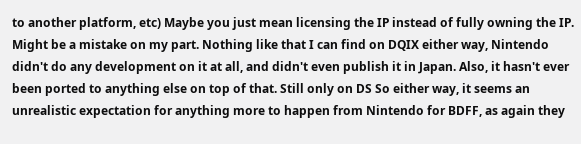to another platform, etc) Maybe you just mean licensing the IP instead of fully owning the IP. Might be a mistake on my part. Nothing like that I can find on DQIX either way, Nintendo didn't do any development on it at all, and didn't even publish it in Japan. Also, it hasn't ever been ported to anything else on top of that. Still only on DS So either way, it seems an unrealistic expectation for anything more to happen from Nintendo for BDFF, as again they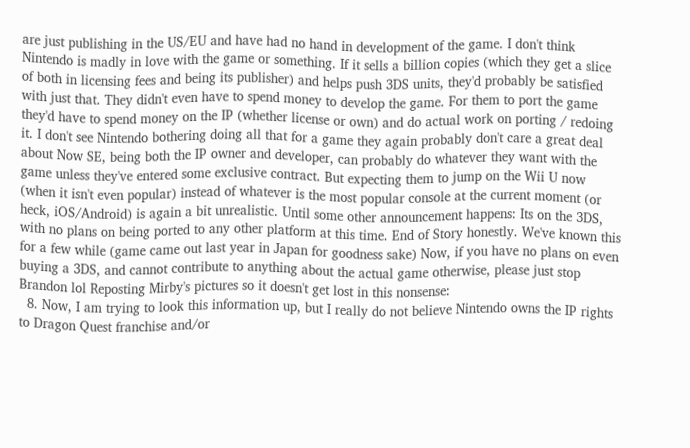are just publishing in the US/EU and have had no hand in development of the game. I don't think Nintendo is madly in love with the game or something. If it sells a billion copies (which they get a slice of both in licensing fees and being its publisher) and helps push 3DS units, they'd probably be satisfied with just that. They didn't even have to spend money to develop the game. For them to port the game they'd have to spend money on the IP (whether license or own) and do actual work on porting / redoing it. I don't see Nintendo bothering doing all that for a game they again probably don't care a great deal about Now SE, being both the IP owner and developer, can probably do whatever they want with the game unless they've entered some exclusive contract. But expecting them to jump on the Wii U now (when it isn't even popular) instead of whatever is the most popular console at the current moment (or heck, iOS/Android) is again a bit unrealistic. Until some other announcement happens: Its on the 3DS, with no plans on being ported to any other platform at this time. End of Story honestly. We've known this for a few while (game came out last year in Japan for goodness sake) Now, if you have no plans on even buying a 3DS, and cannot contribute to anything about the actual game otherwise, please just stop Brandon lol Reposting Mirby's pictures so it doesn't get lost in this nonsense:
  8. Now, I am trying to look this information up, but I really do not believe Nintendo owns the IP rights to Dragon Quest franchise and/or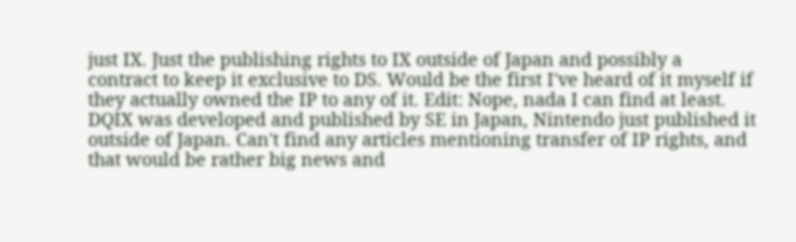just IX. Just the publishing rights to IX outside of Japan and possibly a contract to keep it exclusive to DS. Would be the first I've heard of it myself if they actually owned the IP to any of it. Edit: Nope, nada I can find at least. DQIX was developed and published by SE in Japan, Nintendo just published it outside of Japan. Can't find any articles mentioning transfer of IP rights, and that would be rather big news and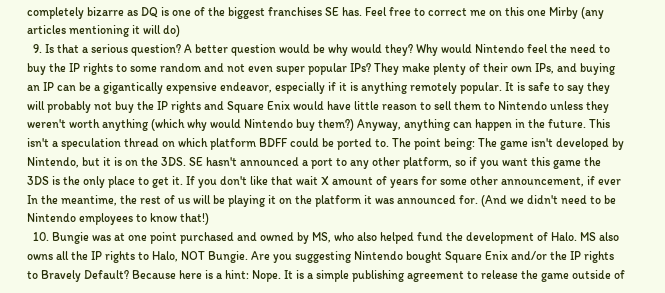completely bizarre as DQ is one of the biggest franchises SE has. Feel free to correct me on this one Mirby (any articles mentioning it will do)
  9. Is that a serious question? A better question would be why would they? Why would Nintendo feel the need to buy the IP rights to some random and not even super popular IPs? They make plenty of their own IPs, and buying an IP can be a gigantically expensive endeavor, especially if it is anything remotely popular. It is safe to say they will probably not buy the IP rights and Square Enix would have little reason to sell them to Nintendo unless they weren't worth anything (which why would Nintendo buy them?) Anyway, anything can happen in the future. This isn't a speculation thread on which platform BDFF could be ported to. The point being: The game isn't developed by Nintendo, but it is on the 3DS. SE hasn't announced a port to any other platform, so if you want this game the 3DS is the only place to get it. If you don't like that wait X amount of years for some other announcement, if ever In the meantime, the rest of us will be playing it on the platform it was announced for. (And we didn't need to be Nintendo employees to know that!)
  10. Bungie was at one point purchased and owned by MS, who also helped fund the development of Halo. MS also owns all the IP rights to Halo, NOT Bungie. Are you suggesting Nintendo bought Square Enix and/or the IP rights to Bravely Default? Because here is a hint: Nope. It is a simple publishing agreement to release the game outside of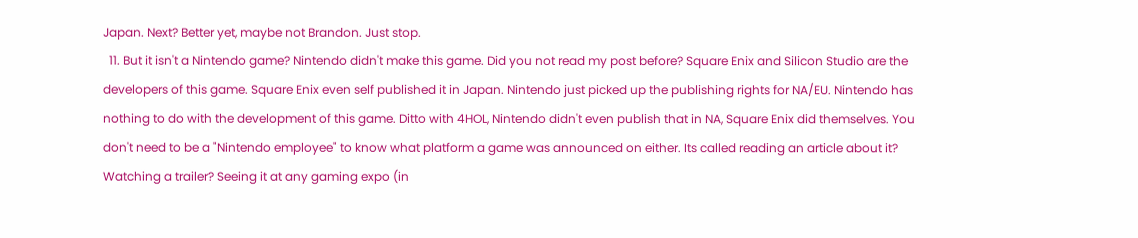Japan. Next? Better yet, maybe not Brandon. Just stop.
  11. But it isn't a Nintendo game? Nintendo didn't make this game. Did you not read my post before? Square Enix and Silicon Studio are the developers of this game. Square Enix even self published it in Japan. Nintendo just picked up the publishing rights for NA/EU. Nintendo has nothing to do with the development of this game. Ditto with 4HOL, Nintendo didn't even publish that in NA, Square Enix did themselves. You don't need to be a "Nintendo employee" to know what platform a game was announced on either. Its called reading an article about it? Watching a trailer? Seeing it at any gaming expo (in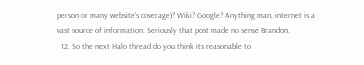person or many website's coverage)? Wiki? Google? Anything man, internet is a vast source of information. Seriously that post made no sense Brandon.
  12. So the next Halo thread do you think its reasonable to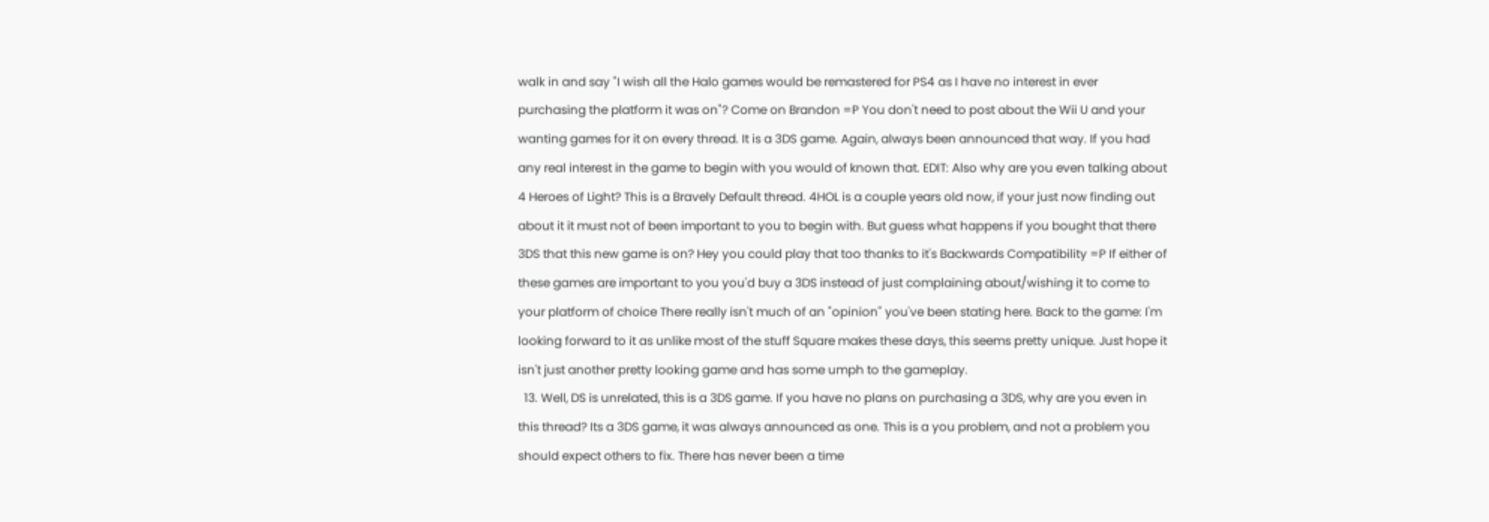walk in and say "I wish all the Halo games would be remastered for PS4 as I have no interest in ever purchasing the platform it was on"? Come on Brandon =P You don't need to post about the Wii U and your wanting games for it on every thread. It is a 3DS game. Again, always been announced that way. If you had any real interest in the game to begin with you would of known that. EDIT: Also why are you even talking about 4 Heroes of Light? This is a Bravely Default thread. 4HOL is a couple years old now, if your just now finding out about it it must not of been important to you to begin with. But guess what happens if you bought that there 3DS that this new game is on? Hey you could play that too thanks to it's Backwards Compatibility =P If either of these games are important to you you'd buy a 3DS instead of just complaining about/wishing it to come to your platform of choice There really isn't much of an "opinion" you've been stating here. Back to the game: I'm looking forward to it as unlike most of the stuff Square makes these days, this seems pretty unique. Just hope it isn't just another pretty looking game and has some umph to the gameplay.
  13. Well, DS is unrelated, this is a 3DS game. If you have no plans on purchasing a 3DS, why are you even in this thread? Its a 3DS game, it was always announced as one. This is a you problem, and not a problem you should expect others to fix. There has never been a time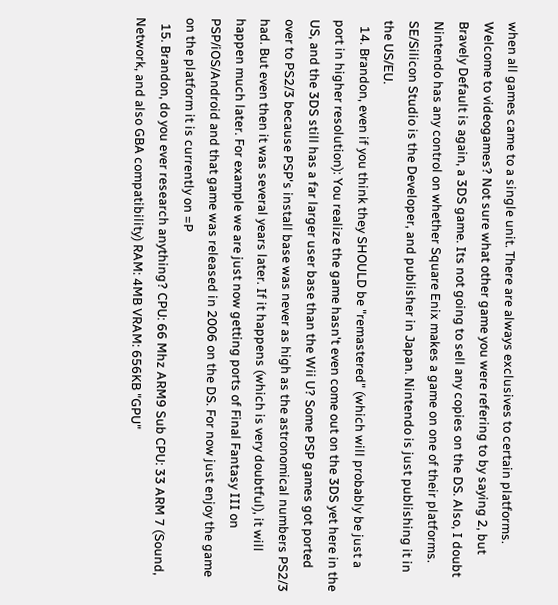when all games came to a single unit. There are always exclusives to certain platforms. Welcome to videogames? Not sure what other game you were refering to by saying 2, but Bravely Default is again, a 3DS game. Its not going to sell any copies on the DS. Also, I doubt Nintendo has any control on whether Square Enix makes a game on one of their platforms. SE/Silicon Studio is the Developer, and publisher in Japan. Nintendo is just publishing it in the US/EU.
  14. Brandon, even if you think they SHOULD be "remastered" (which will probably be just a port in higher resolution): You realize the game hasn't even come out on the 3DS yet here in the US, and the 3DS still has a far larger user base than the Wii U? Some PSP games got ported over to PS2/3 because PSP's install base was never as high as the astronomical numbers PS2/3 had. But even then it was several years later. If it happens (which is very doubtful), it will happen much later. For example we are just now getting ports of Final Fantasy III on PSP/iOS/Android and that game was released in 2006 on the DS. For now just enjoy the game on the platform it is currently on =P
  15. Brandon, do you ever research anything? CPU: 66 Mhz ARM9 Sub CPU: 33 ARM 7 (Sound, Network, and also GBA compatibility) RAM: 4MB VRAM: 656KB "GPU"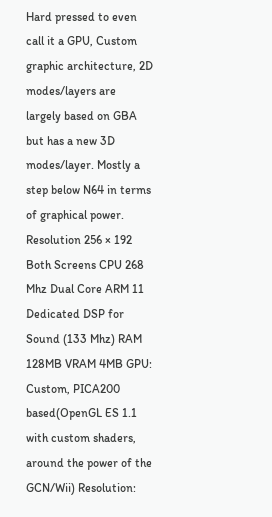Hard pressed to even call it a GPU, Custom graphic architecture, 2D modes/layers are largely based on GBA but has a new 3D modes/layer. Mostly a step below N64 in terms of graphical power. Resolution 256 × 192 Both Screens CPU 268 Mhz Dual Core ARM 11 Dedicated DSP for Sound (133 Mhz) RAM 128MB VRAM 4MB GPU: Custom, PICA200 based(OpenGL ES 1.1 with custom shaders, around the power of the GCN/Wii) Resolution: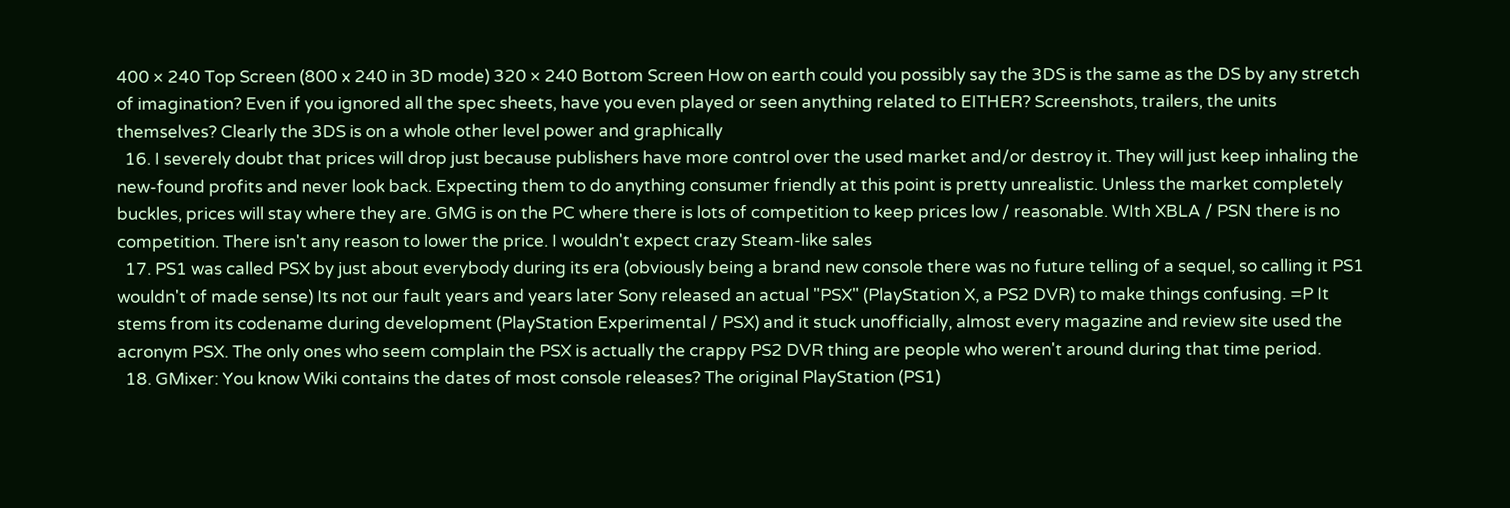400 × 240 Top Screen (800 x 240 in 3D mode) 320 × 240 Bottom Screen How on earth could you possibly say the 3DS is the same as the DS by any stretch of imagination? Even if you ignored all the spec sheets, have you even played or seen anything related to EITHER? Screenshots, trailers, the units themselves? Clearly the 3DS is on a whole other level power and graphically
  16. I severely doubt that prices will drop just because publishers have more control over the used market and/or destroy it. They will just keep inhaling the new-found profits and never look back. Expecting them to do anything consumer friendly at this point is pretty unrealistic. Unless the market completely buckles, prices will stay where they are. GMG is on the PC where there is lots of competition to keep prices low / reasonable. WIth XBLA / PSN there is no competition. There isn't any reason to lower the price. I wouldn't expect crazy Steam-like sales
  17. PS1 was called PSX by just about everybody during its era (obviously being a brand new console there was no future telling of a sequel, so calling it PS1 wouldn't of made sense) Its not our fault years and years later Sony released an actual "PSX" (PlayStation X, a PS2 DVR) to make things confusing. =P It stems from its codename during development (PlayStation Experimental / PSX) and it stuck unofficially, almost every magazine and review site used the acronym PSX. The only ones who seem complain the PSX is actually the crappy PS2 DVR thing are people who weren't around during that time period.
  18. GMixer: You know Wiki contains the dates of most console releases? The original PlayStation (PS1)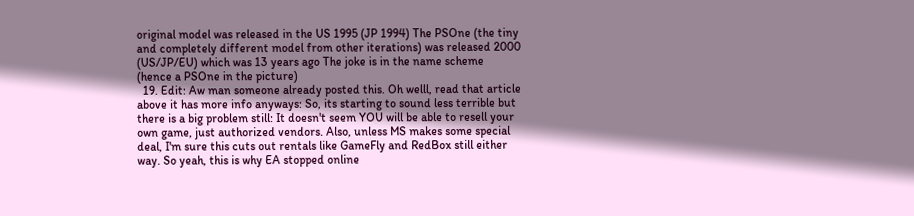original model was released in the US 1995 (JP 1994) The PSOne (the tiny and completely different model from other iterations) was released 2000 (US/JP/EU) which was 13 years ago The joke is in the name scheme (hence a PSOne in the picture)
  19. Edit: Aw man someone already posted this. Oh welll, read that article above it has more info anyways: So, its starting to sound less terrible but there is a big problem still: It doesn't seem YOU will be able to resell your own game, just authorized vendors. Also, unless MS makes some special deal, I'm sure this cuts out rentals like GameFly and RedBox still either way. So yeah, this is why EA stopped online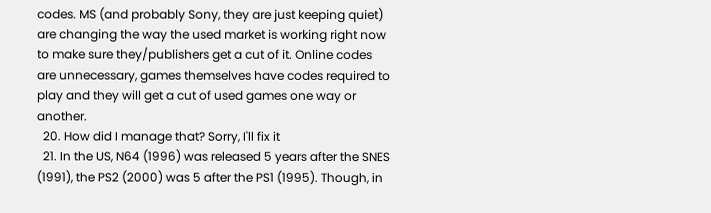codes. MS (and probably Sony, they are just keeping quiet) are changing the way the used market is working right now to make sure they/publishers get a cut of it. Online codes are unnecessary, games themselves have codes required to play and they will get a cut of used games one way or another.
  20. How did I manage that? Sorry, I'll fix it
  21. In the US, N64 (1996) was released 5 years after the SNES (1991), the PS2 (2000) was 5 after the PS1 (1995). Though, in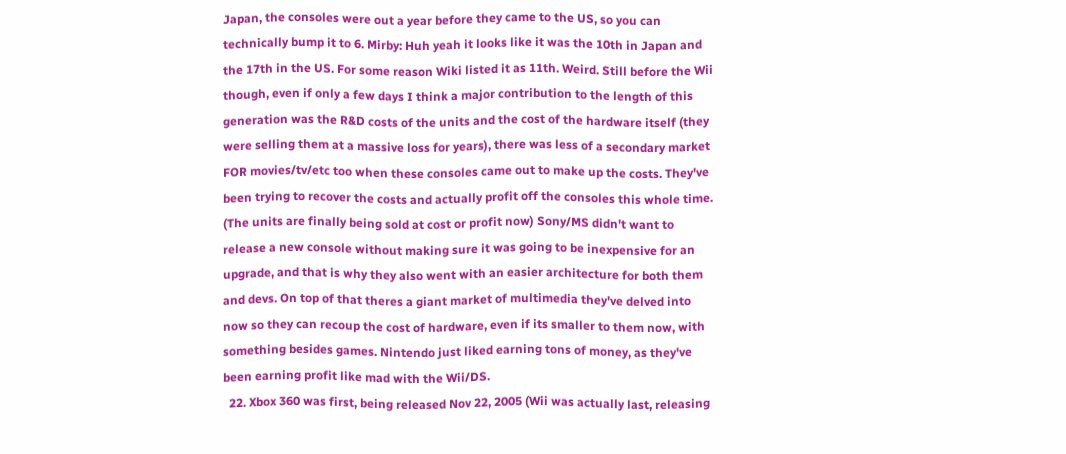Japan, the consoles were out a year before they came to the US, so you can technically bump it to 6. Mirby: Huh yeah it looks like it was the 10th in Japan and the 17th in the US. For some reason Wiki listed it as 11th. Weird. Still before the Wii though, even if only a few days I think a major contribution to the length of this generation was the R&D costs of the units and the cost of the hardware itself (they were selling them at a massive loss for years), there was less of a secondary market FOR movies/tv/etc too when these consoles came out to make up the costs. They've been trying to recover the costs and actually profit off the consoles this whole time. (The units are finally being sold at cost or profit now) Sony/MS didn't want to release a new console without making sure it was going to be inexpensive for an upgrade, and that is why they also went with an easier architecture for both them and devs. On top of that theres a giant market of multimedia they've delved into now so they can recoup the cost of hardware, even if its smaller to them now, with something besides games. Nintendo just liked earning tons of money, as they've been earning profit like mad with the Wii/DS.
  22. Xbox 360 was first, being released Nov 22, 2005 (Wii was actually last, releasing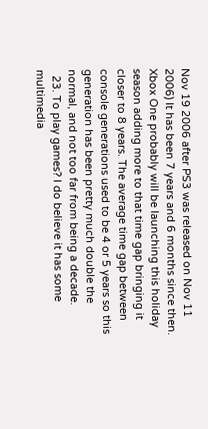Nov 19 2006 after PS3 was released on Nov 11 2006) It has been 7 years and 6 months since then. Xbox One probably will be launching this holiday season adding more to that time gap bringing it closer to 8 years. The average time gap between console generations used to be 4 or 5 years so this generation has been pretty much double the normal, and not too far from being a decade.
  23. To play games? I do believe it has some multimedia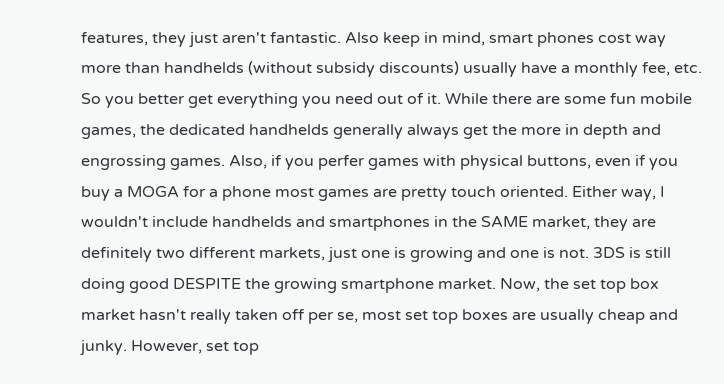features, they just aren't fantastic. Also keep in mind, smart phones cost way more than handhelds (without subsidy discounts) usually have a monthly fee, etc. So you better get everything you need out of it. While there are some fun mobile games, the dedicated handhelds generally always get the more in depth and engrossing games. Also, if you perfer games with physical buttons, even if you buy a MOGA for a phone most games are pretty touch oriented. Either way, I wouldn't include handhelds and smartphones in the SAME market, they are definitely two different markets, just one is growing and one is not. 3DS is still doing good DESPITE the growing smartphone market. Now, the set top box market hasn't really taken off per se, most set top boxes are usually cheap and junky. However, set top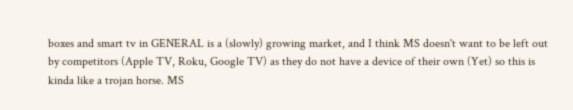boxes and smart tv in GENERAL is a (slowly) growing market, and I think MS doesn't want to be left out by competitors (Apple TV, Roku, Google TV) as they do not have a device of their own (Yet) so this is kinda like a trojan horse. MS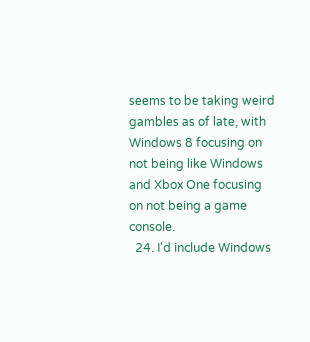seems to be taking weird gambles as of late, with Windows 8 focusing on not being like Windows and Xbox One focusing on not being a game console.
  24. I'd include Windows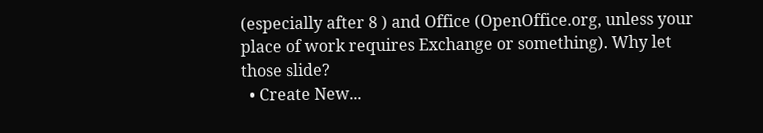(especially after 8 ) and Office (OpenOffice.org, unless your place of work requires Exchange or something). Why let those slide?
  • Create New...